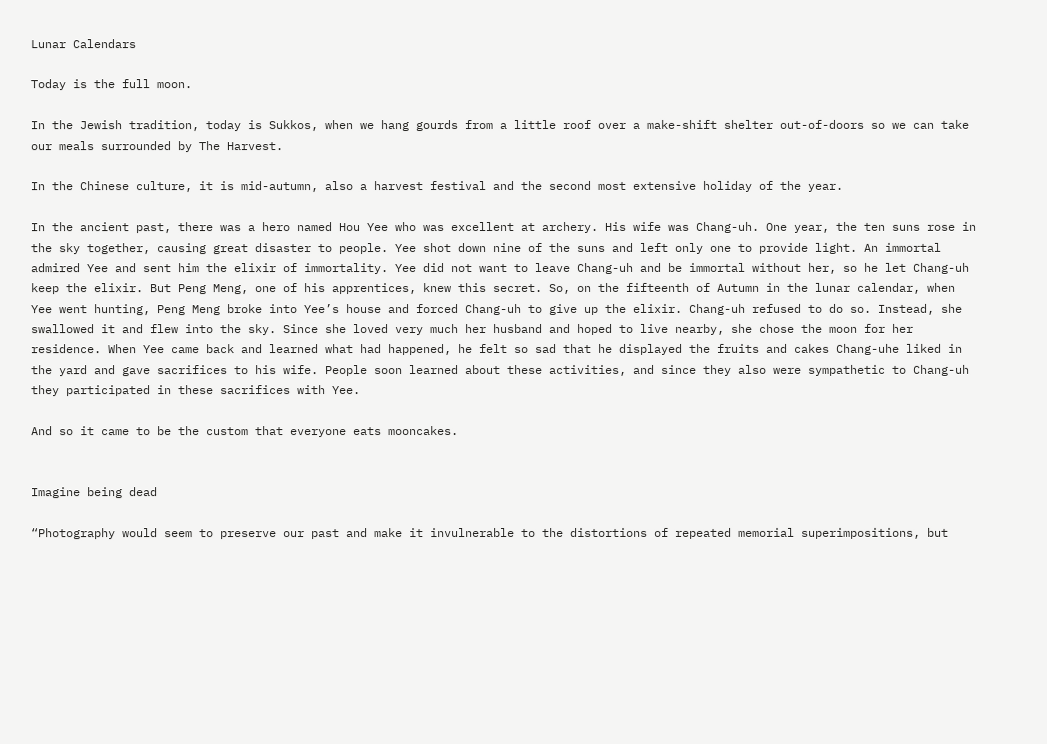Lunar Calendars

Today is the full moon.

In the Jewish tradition, today is Sukkos, when we hang gourds from a little roof over a make-shift shelter out-of-doors so we can take our meals surrounded by The Harvest.

In the Chinese culture, it is mid-autumn, also a harvest festival and the second most extensive holiday of the year.

In the ancient past, there was a hero named Hou Yee who was excellent at archery. His wife was Chang-uh. One year, the ten suns rose in the sky together, causing great disaster to people. Yee shot down nine of the suns and left only one to provide light. An immortal admired Yee and sent him the elixir of immortality. Yee did not want to leave Chang-uh and be immortal without her, so he let Chang-uh keep the elixir. But Peng Meng, one of his apprentices, knew this secret. So, on the fifteenth of Autumn in the lunar calendar, when Yee went hunting, Peng Meng broke into Yee’s house and forced Chang-uh to give up the elixir. Chang-uh refused to do so. Instead, she swallowed it and flew into the sky. Since she loved very much her husband and hoped to live nearby, she chose the moon for her residence. When Yee came back and learned what had happened, he felt so sad that he displayed the fruits and cakes Chang-uhe liked in the yard and gave sacrifices to his wife. People soon learned about these activities, and since they also were sympathetic to Chang-uh they participated in these sacrifices with Yee.

And so it came to be the custom that everyone eats mooncakes.


Imagine being dead

“Photography would seem to preserve our past and make it invulnerable to the distortions of repeated memorial superimpositions, but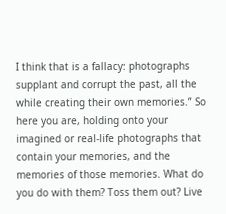I think that is a fallacy: photographs supplant and corrupt the past, all the while creating their own memories.” So here you are, holding onto your imagined or real-life photographs that contain your memories, and the memories of those memories. What do you do with them? Toss them out? Live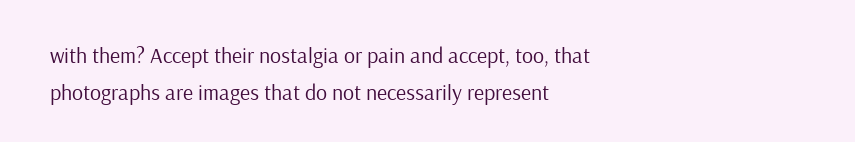with them? Accept their nostalgia or pain and accept, too, that photographs are images that do not necessarily represent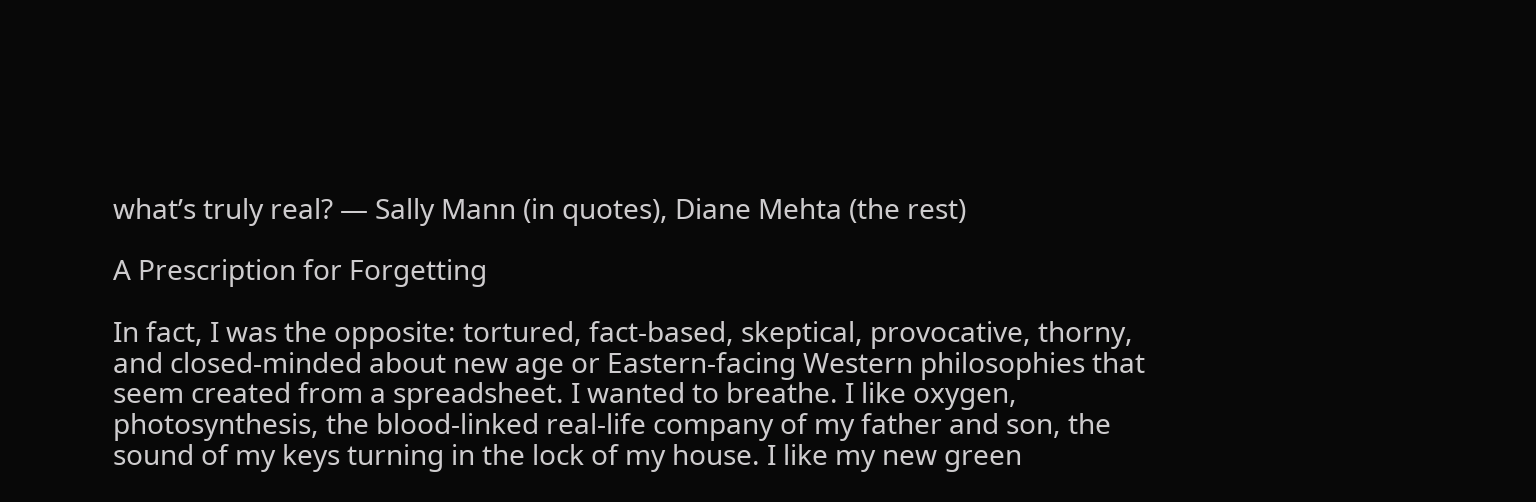what’s truly real? — Sally Mann (in quotes), Diane Mehta (the rest)

A Prescription for Forgetting

In fact, I was the opposite: tortured, fact-based, skeptical, provocative, thorny, and closed-minded about new age or Eastern-facing Western philosophies that seem created from a spreadsheet. I wanted to breathe. I like oxygen, photosynthesis, the blood-linked real-life company of my father and son, the sound of my keys turning in the lock of my house. I like my new green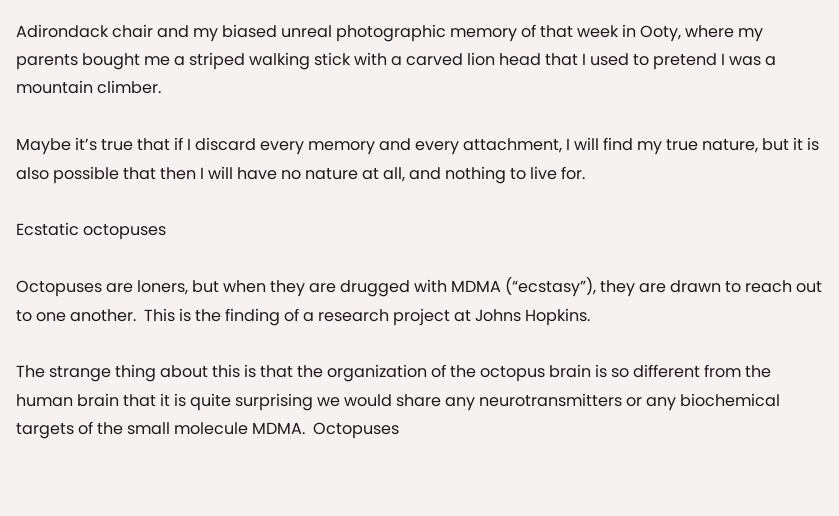Adirondack chair and my biased unreal photographic memory of that week in Ooty, where my parents bought me a striped walking stick with a carved lion head that I used to pretend I was a mountain climber.

Maybe it’s true that if I discard every memory and every attachment, I will find my true nature, but it is also possible that then I will have no nature at all, and nothing to live for.

Ecstatic octopuses

Octopuses are loners, but when they are drugged with MDMA (“ecstasy”), they are drawn to reach out to one another.  This is the finding of a research project at Johns Hopkins.

The strange thing about this is that the organization of the octopus brain is so different from the human brain that it is quite surprising we would share any neurotransmitters or any biochemical targets of the small molecule MDMA.  Octopuses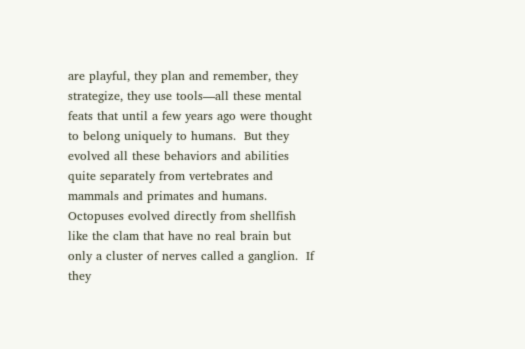are playful, they plan and remember, they strategize, they use tools—all these mental feats that until a few years ago were thought to belong uniquely to humans.  But they evolved all these behaviors and abilities quite separately from vertebrates and mammals and primates and humans.  Octopuses evolved directly from shellfish like the clam that have no real brain but only a cluster of nerves called a ganglion.  If they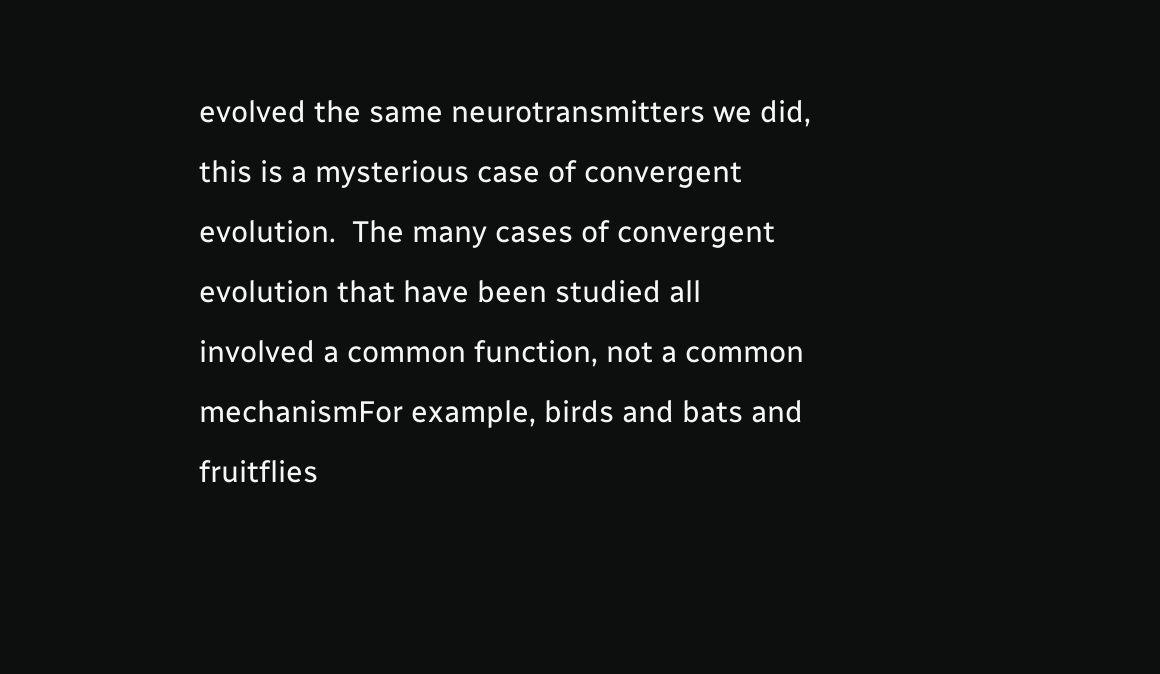evolved the same neurotransmitters we did, this is a mysterious case of convergent evolution.  The many cases of convergent evolution that have been studied all involved a common function, not a common mechanismFor example, birds and bats and fruitflies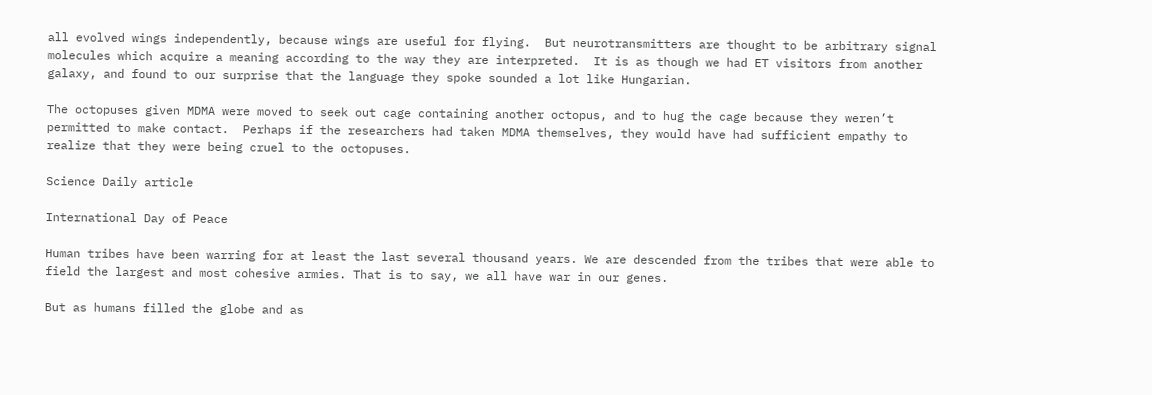all evolved wings independently, because wings are useful for flying.  But neurotransmitters are thought to be arbitrary signal molecules which acquire a meaning according to the way they are interpreted.  It is as though we had ET visitors from another galaxy, and found to our surprise that the language they spoke sounded a lot like Hungarian.

The octopuses given MDMA were moved to seek out cage containing another octopus, and to hug the cage because they weren’t permitted to make contact.  Perhaps if the researchers had taken MDMA themselves, they would have had sufficient empathy to realize that they were being cruel to the octopuses.

Science Daily article

International Day of Peace

Human tribes have been warring for at least the last several thousand years. We are descended from the tribes that were able to field the largest and most cohesive armies. That is to say, we all have war in our genes.

But as humans filled the globe and as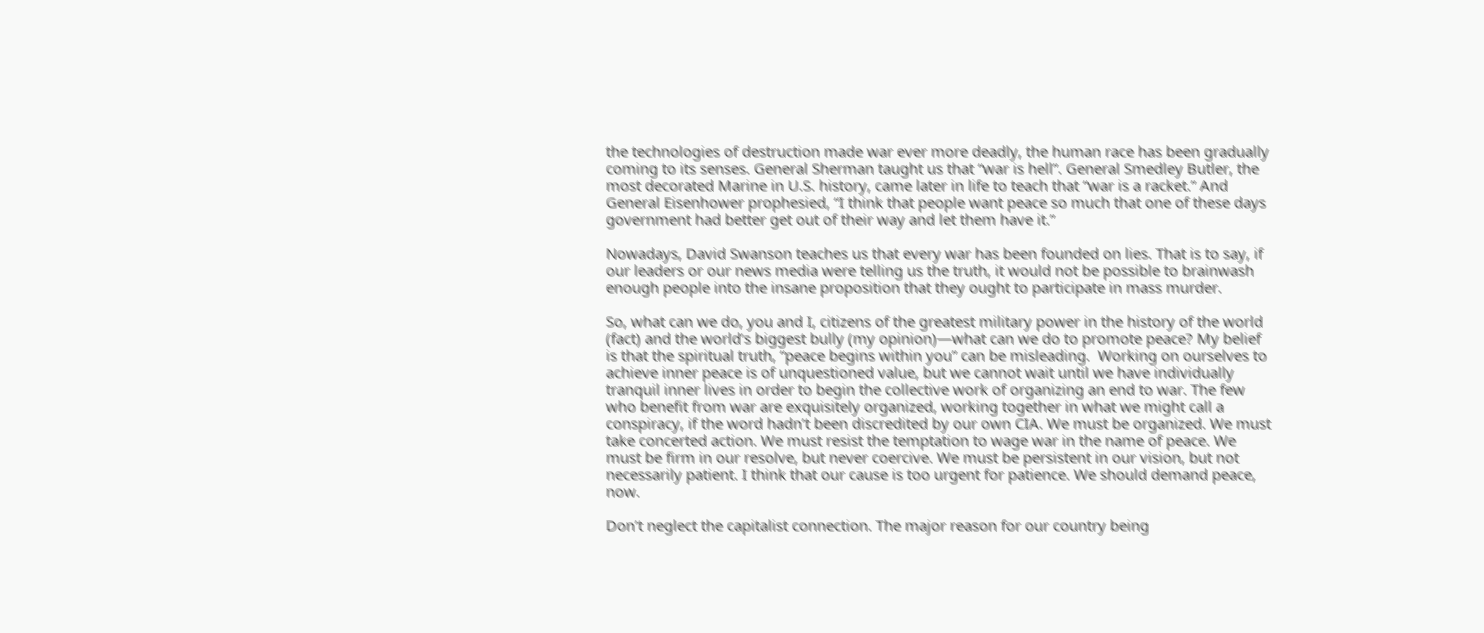the technologies of destruction made war ever more deadly, the human race has been gradually coming to its senses. General Sherman taught us that “war is hell”. General Smedley Butler, the most decorated Marine in U.S. history, came later in life to teach that “war is a racket.” And General Eisenhower prophesied, “I think that people want peace so much that one of these days government had better get out of their way and let them have it.”

Nowadays, David Swanson teaches us that every war has been founded on lies. That is to say, if our leaders or our news media were telling us the truth, it would not be possible to brainwash enough people into the insane proposition that they ought to participate in mass murder.

So, what can we do, you and I, citizens of the greatest military power in the history of the world (fact) and the world’s biggest bully (my opinion)—what can we do to promote peace? My belief is that the spiritual truth, “peace begins within you” can be misleading.  Working on ourselves to achieve inner peace is of unquestioned value, but we cannot wait until we have individually tranquil inner lives in order to begin the collective work of organizing an end to war. The few who benefit from war are exquisitely organized, working together in what we might call a conspiracy, if the word hadn’t been discredited by our own CIA. We must be organized. We must take concerted action. We must resist the temptation to wage war in the name of peace. We must be firm in our resolve, but never coercive. We must be persistent in our vision, but not necessarily patient. I think that our cause is too urgent for patience. We should demand peace, now.

Don’t neglect the capitalist connection. The major reason for our country being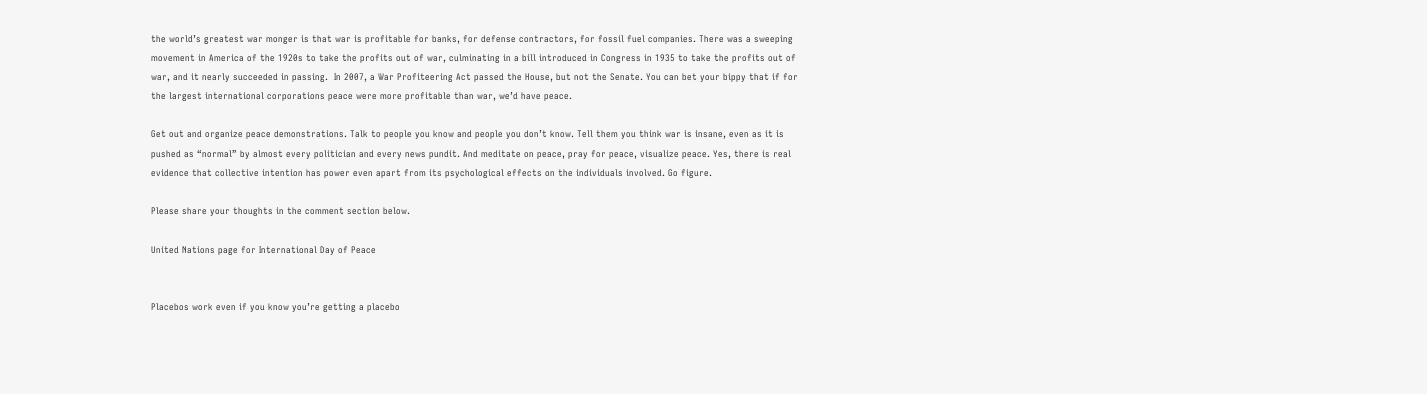the world’s greatest war monger is that war is profitable for banks, for defense contractors, for fossil fuel companies. There was a sweeping movement in America of the 1920s to take the profits out of war, culminating in a bill introduced in Congress in 1935 to take the profits out of war, and it nearly succeeded in passing.  In 2007, a War Profiteering Act passed the House, but not the Senate. You can bet your bippy that if for the largest international corporations peace were more profitable than war, we’d have peace.

Get out and organize peace demonstrations. Talk to people you know and people you don’t know. Tell them you think war is insane, even as it is pushed as “normal” by almost every politician and every news pundit. And meditate on peace, pray for peace, visualize peace. Yes, there is real evidence that collective intention has power even apart from its psychological effects on the individuals involved. Go figure.

Please share your thoughts in the comment section below.

United Nations page for International Day of Peace


Placebos work even if you know you’re getting a placebo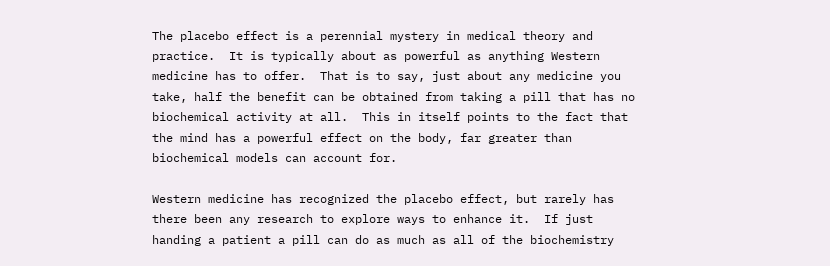The placebo effect is a perennial mystery in medical theory and practice.  It is typically about as powerful as anything Western medicine has to offer.  That is to say, just about any medicine you take, half the benefit can be obtained from taking a pill that has no biochemical activity at all.  This in itself points to the fact that the mind has a powerful effect on the body, far greater than biochemical models can account for.

Western medicine has recognized the placebo effect, but rarely has there been any research to explore ways to enhance it.  If just handing a patient a pill can do as much as all of the biochemistry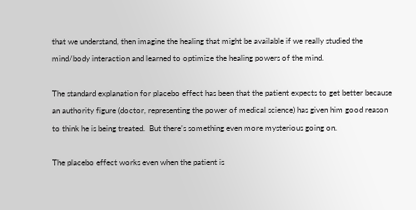that we understand, then imagine the healing that might be available if we really studied the mind/body interaction and learned to optimize the healing powers of the mind.

The standard explanation for placebo effect has been that the patient expects to get better because an authority figure (doctor, representing the power of medical science) has given him good reason to think he is being treated.  But there’s something even more mysterious going on.

The placebo effect works even when the patient is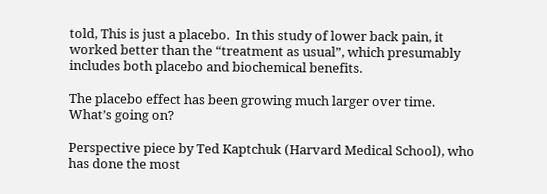told, This is just a placebo.  In this study of lower back pain, it worked better than the “treatment as usual”, which presumably includes both placebo and biochemical benefits.

The placebo effect has been growing much larger over time.  What’s going on?

Perspective piece by Ted Kaptchuk (Harvard Medical School), who has done the most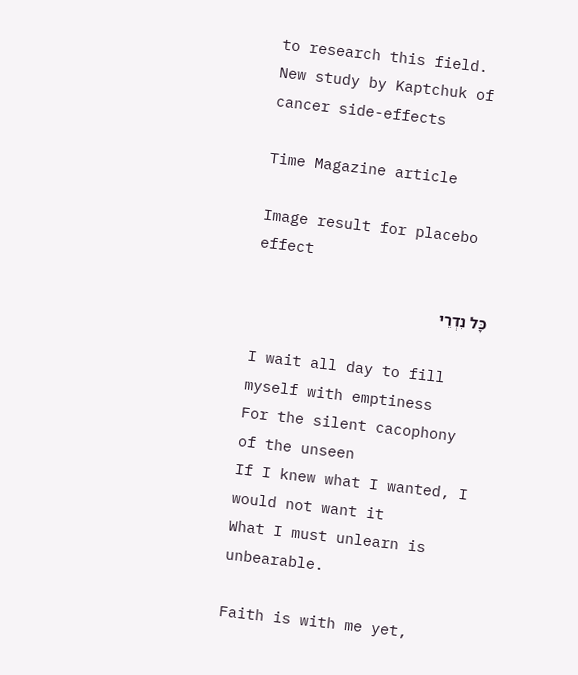to research this field.  New study by Kaptchuk of cancer side-effects

Time Magazine article

Image result for placebo effect

כָּל נִדְרֵי

I wait all day to fill myself with emptiness
For the silent cacophony of the unseen
If I knew what I wanted, I would not want it
What I must unlearn is unbearable.

Faith is with me yet,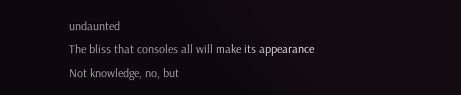undaunted
The bliss that consoles all will make its appearance
Not knowledge, no, but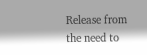Release from the need to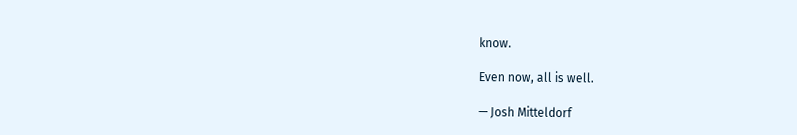know.

Even now, all is well.

— Josh Mitteldorf